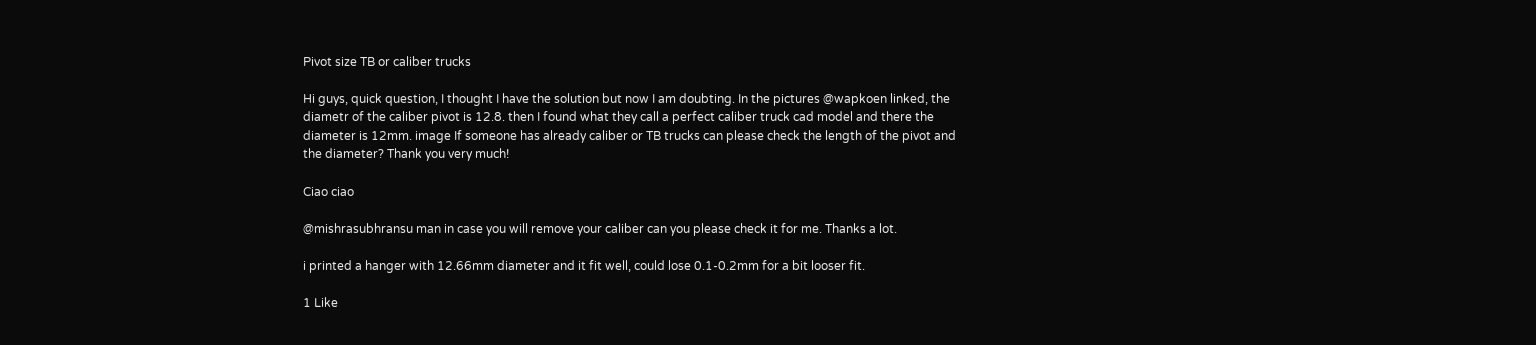Pivot size TB or caliber trucks

Hi guys, quick question, I thought I have the solution but now I am doubting. In the pictures @wapkoen linked, the diametr of the caliber pivot is 12.8. then I found what they call a perfect caliber truck cad model and there the diameter is 12mm. image If someone has already caliber or TB trucks can please check the length of the pivot and the diameter? Thank you very much!

Ciao ciao

@mishrasubhransu man in case you will remove your caliber can you please check it for me. Thanks a lot.

i printed a hanger with 12.66mm diameter and it fit well, could lose 0.1-0.2mm for a bit looser fit.

1 Like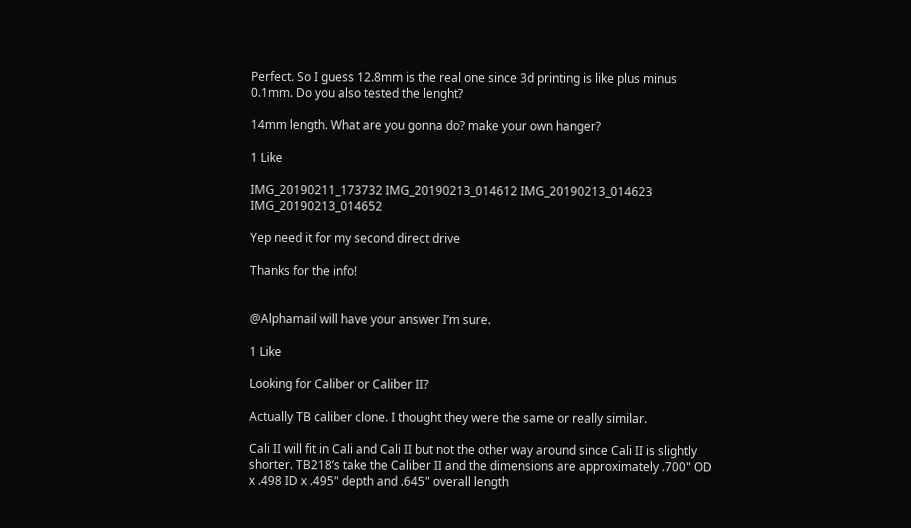Perfect. So I guess 12.8mm is the real one since 3d printing is like plus minus 0.1mm. Do you also tested the lenght?

14mm length. What are you gonna do? make your own hanger?

1 Like

IMG_20190211_173732 IMG_20190213_014612 IMG_20190213_014623 IMG_20190213_014652

Yep need it for my second direct drive

Thanks for the info!


@Alphamail will have your answer I’m sure.

1 Like

Looking for Caliber or Caliber II?

Actually TB caliber clone. I thought they were the same or really similar.

Cali II will fit in Cali and Cali II but not the other way around since Cali II is slightly shorter. TB218’s take the Caliber II and the dimensions are approximately .700" OD x .498 ID x .495" depth and .645" overall length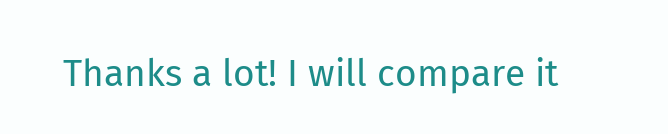Thanks a lot! I will compare it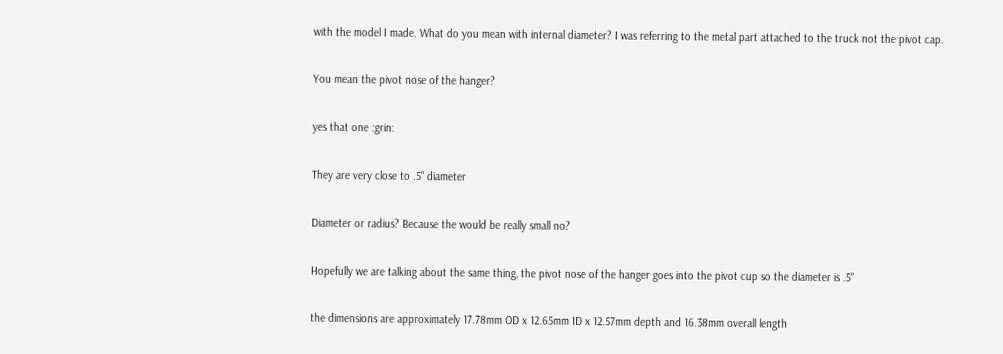with the model I made. What do you mean with internal diameter? I was referring to the metal part attached to the truck not the pivot cap.

You mean the pivot nose of the hanger?

yes that one :grin:

They are very close to .5" diameter

Diameter or radius? Because the would be really small no?

Hopefully we are talking about the same thing, the pivot nose of the hanger goes into the pivot cup so the diameter is .5"

the dimensions are approximately 17.78mm OD x 12.65mm ID x 12.57mm depth and 16.38mm overall length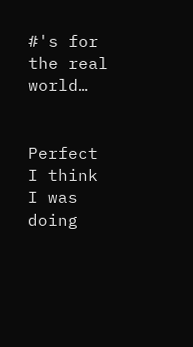#'s for the real world…


Perfect I think I was doing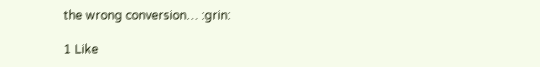the wrong conversion… :grin:

1 Like